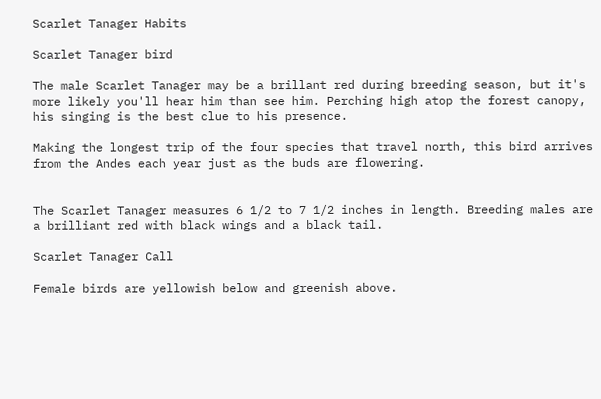Scarlet Tanager Habits

Scarlet Tanager bird

The male Scarlet Tanager may be a brillant red during breeding season, but it's more likely you'll hear him than see him. Perching high atop the forest canopy, his singing is the best clue to his presence.

Making the longest trip of the four species that travel north, this bird arrives from the Andes each year just as the buds are flowering.


The Scarlet Tanager measures 6 1/2 to 7 1/2 inches in length. Breeding males are a brilliant red with black wings and a black tail.

Scarlet Tanager Call

Female birds are yellowish below and greenish above.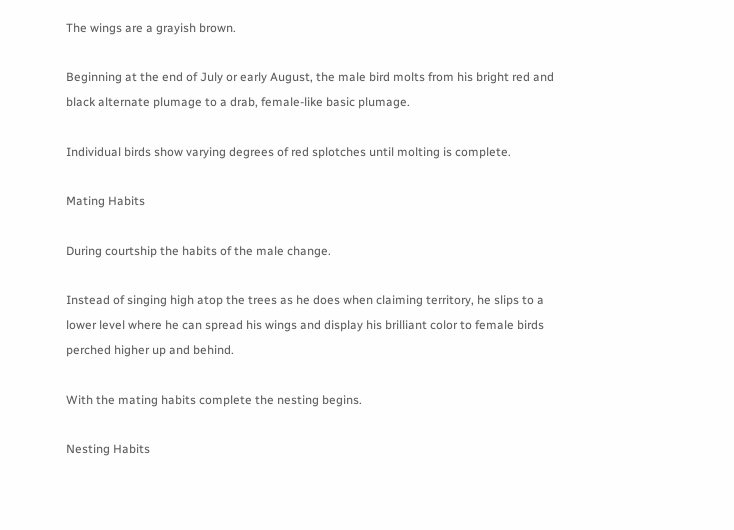The wings are a grayish brown.

Beginning at the end of July or early August, the male bird molts from his bright red and black alternate plumage to a drab, female-like basic plumage.

Individual birds show varying degrees of red splotches until molting is complete.

Mating Habits

During courtship the habits of the male change.

Instead of singing high atop the trees as he does when claiming territory, he slips to a lower level where he can spread his wings and display his brilliant color to female birds perched higher up and behind.

With the mating habits complete the nesting begins.

Nesting Habits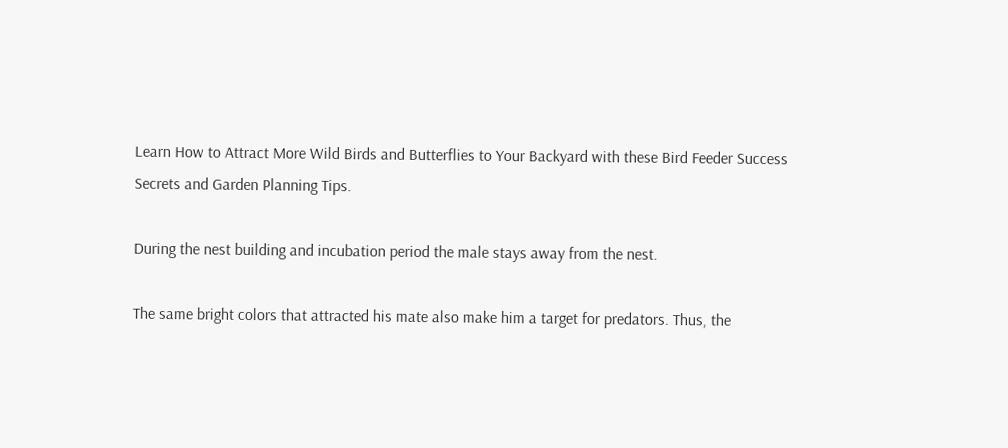Learn How to Attract More Wild Birds and Butterflies to Your Backyard with these Bird Feeder Success Secrets and Garden Planning Tips.

During the nest building and incubation period the male stays away from the nest.

The same bright colors that attracted his mate also make him a target for predators. Thus, the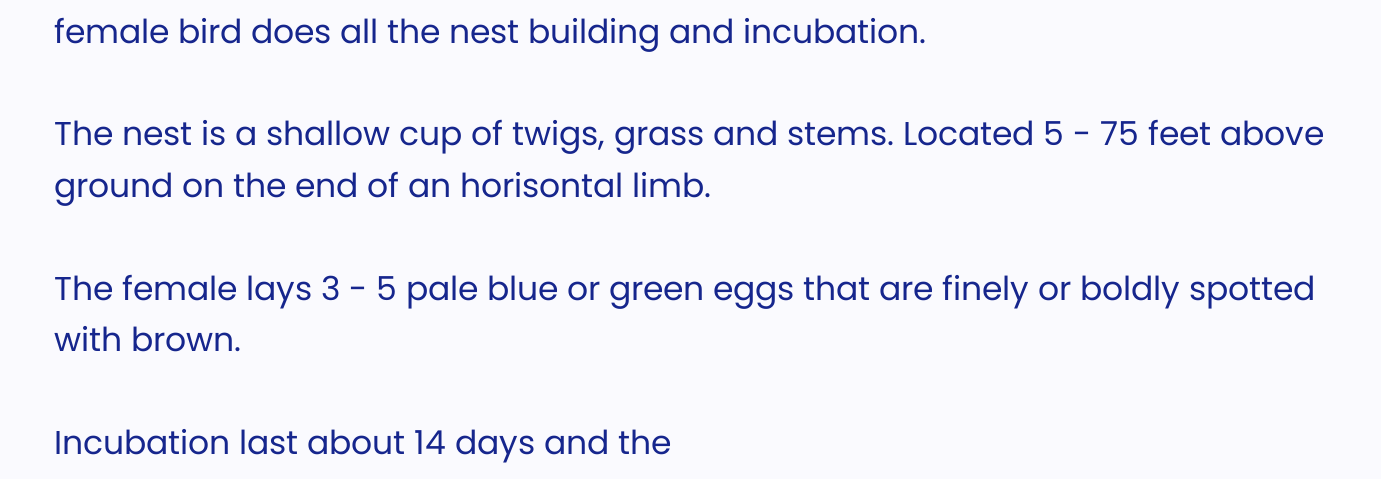female bird does all the nest building and incubation.

The nest is a shallow cup of twigs, grass and stems. Located 5 - 75 feet above ground on the end of an horisontal limb.

The female lays 3 - 5 pale blue or green eggs that are finely or boldly spotted with brown.

Incubation last about 14 days and the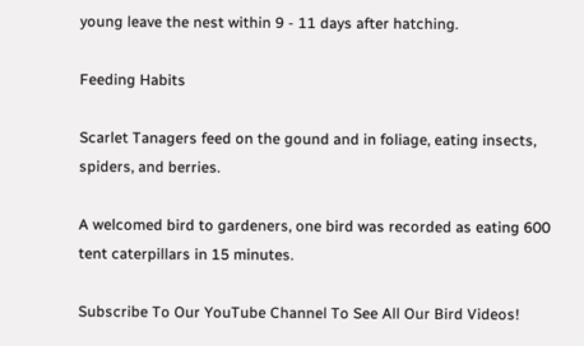young leave the nest within 9 - 11 days after hatching.

Feeding Habits

Scarlet Tanagers feed on the gound and in foliage, eating insects, spiders, and berries.

A welcomed bird to gardeners, one bird was recorded as eating 600 tent caterpillars in 15 minutes.

Subscribe To Our YouTube Channel To See All Our Bird Videos!